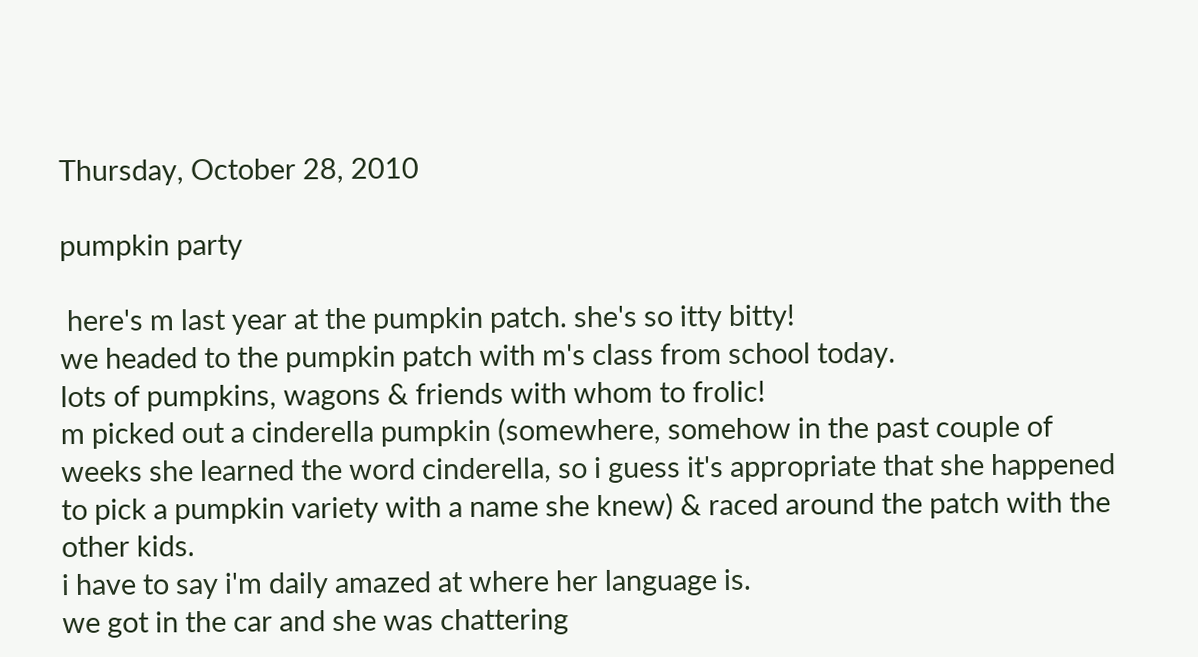Thursday, October 28, 2010

pumpkin party

 here's m last year at the pumpkin patch. she's so itty bitty!
we headed to the pumpkin patch with m's class from school today.
lots of pumpkins, wagons & friends with whom to frolic!
m picked out a cinderella pumpkin (somewhere, somehow in the past couple of weeks she learned the word cinderella, so i guess it's appropriate that she happened to pick a pumpkin variety with a name she knew) & raced around the patch with the other kids.
i have to say i'm daily amazed at where her language is.
we got in the car and she was chattering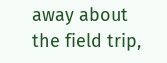away about the field trip,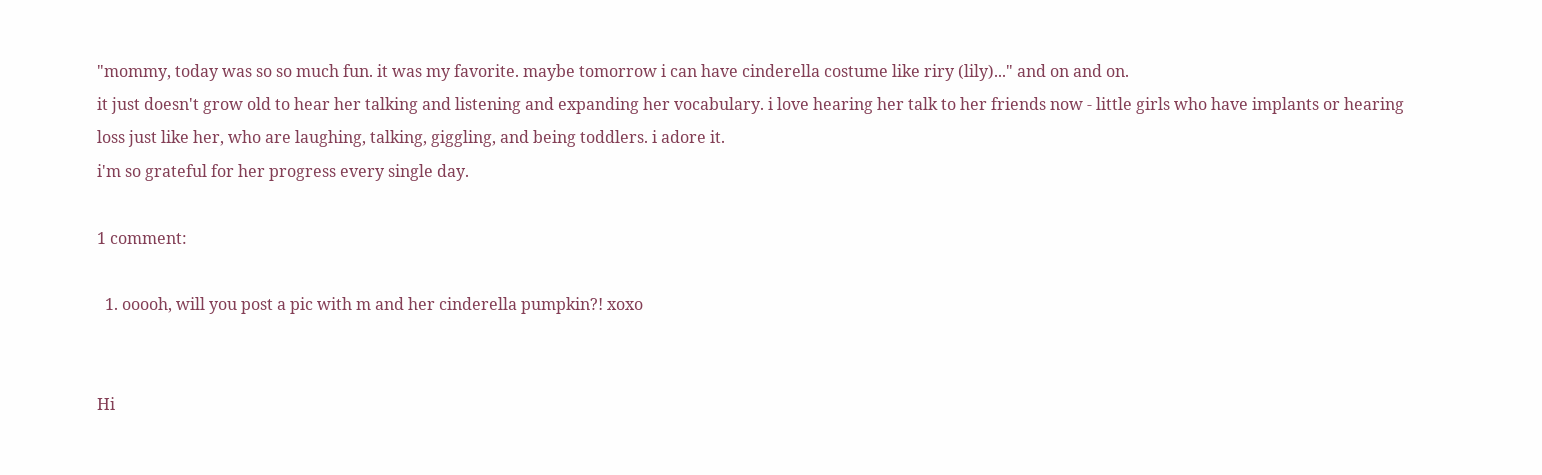"mommy, today was so so much fun. it was my favorite. maybe tomorrow i can have cinderella costume like riry (lily)..." and on and on.
it just doesn't grow old to hear her talking and listening and expanding her vocabulary. i love hearing her talk to her friends now - little girls who have implants or hearing loss just like her, who are laughing, talking, giggling, and being toddlers. i adore it.
i'm so grateful for her progress every single day.

1 comment:

  1. ooooh, will you post a pic with m and her cinderella pumpkin?! xoxo


Hi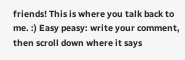friends! This is where you talk back to me. :) Easy peasy: write your comment, then scroll down where it says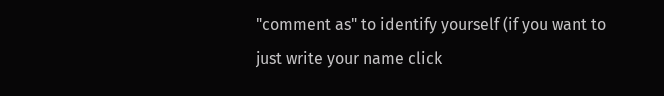"comment as" to identify yourself (if you want to just write your name click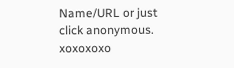Name/URL or just click anonymous. xoxoxoxo